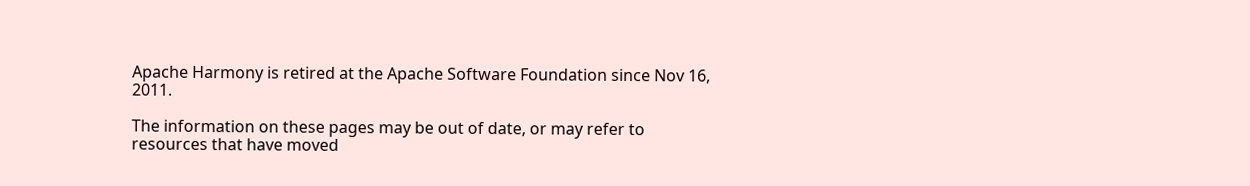Apache Harmony is retired at the Apache Software Foundation since Nov 16, 2011.

The information on these pages may be out of date, or may refer to resources that have moved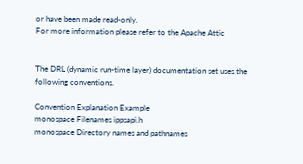or have been made read-only.
For more information please refer to the Apache Attic


The DRL (dynamic run-time layer) documentation set uses the following conventions.

Convention Explanation Example
monospace Filenames ippsapi.h
monospace Directory names and pathnames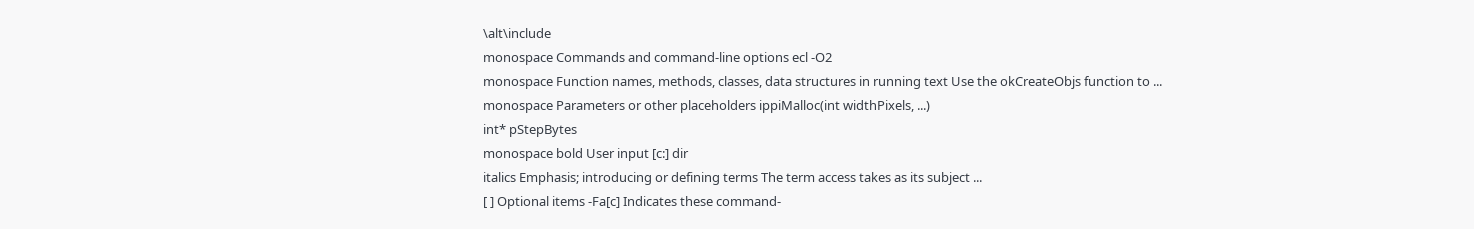\alt\include
monospace Commands and command-line options ecl -O2
monospace Function names, methods, classes, data structures in running text Use the okCreateObjs function to ...
monospace Parameters or other placeholders ippiMalloc(int widthPixels, ...)
int* pStepBytes
monospace bold User input [c:] dir
italics Emphasis; introducing or defining terms The term access takes as its subject ...
[ ] Optional items -Fa[c] Indicates these command-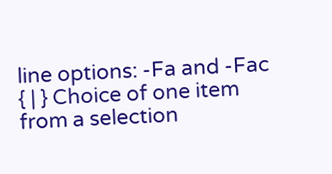line options: -Fa and -Fac
{ | } Choice of one item from a selection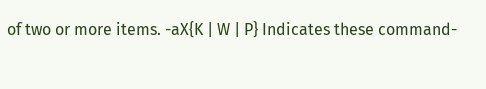of two or more items. -aX{K | W | P} Indicates these command-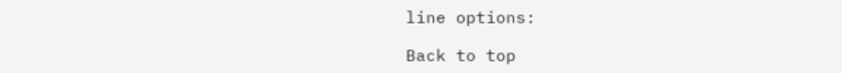line options:

Back to top